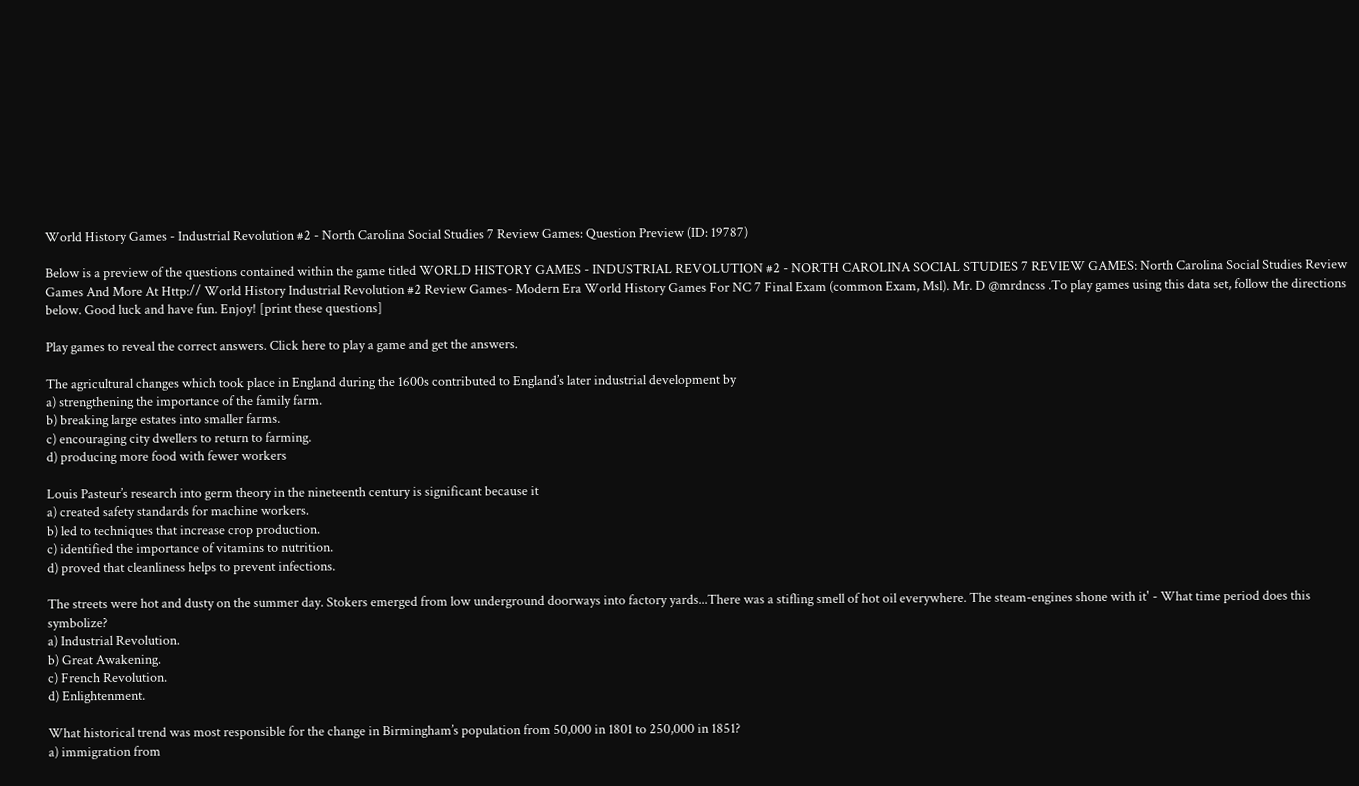World History Games - Industrial Revolution #2 - North Carolina Social Studies 7 Review Games: Question Preview (ID: 19787)

Below is a preview of the questions contained within the game titled WORLD HISTORY GAMES - INDUSTRIAL REVOLUTION #2 - NORTH CAROLINA SOCIAL STUDIES 7 REVIEW GAMES: North Carolina Social Studies Review Games And More At Http:// World History Industrial Revolution #2 Review Games- Modern Era World History Games For NC 7 Final Exam (common Exam, Msl). Mr. D @mrdncss .To play games using this data set, follow the directions below. Good luck and have fun. Enjoy! [print these questions]

Play games to reveal the correct answers. Click here to play a game and get the answers.

The agricultural changes which took place in England during the 1600s contributed to England’s later industrial development by
a) strengthening the importance of the family farm.
b) breaking large estates into smaller farms.
c) encouraging city dwellers to return to farming.
d) producing more food with fewer workers

Louis Pasteur’s research into germ theory in the nineteenth century is significant because it
a) created safety standards for machine workers.
b) led to techniques that increase crop production.
c) identified the importance of vitamins to nutrition.
d) proved that cleanliness helps to prevent infections.

The streets were hot and dusty on the summer day. Stokers emerged from low underground doorways into factory yards...There was a stifling smell of hot oil everywhere. The steam-engines shone with it' - What time period does this symbolize?
a) Industrial Revolution.
b) Great Awakening.
c) French Revolution.
d) Enlightenment.

What historical trend was most responsible for the change in Birmingham’s population from 50,000 in 1801 to 250,000 in 1851?
a) immigration from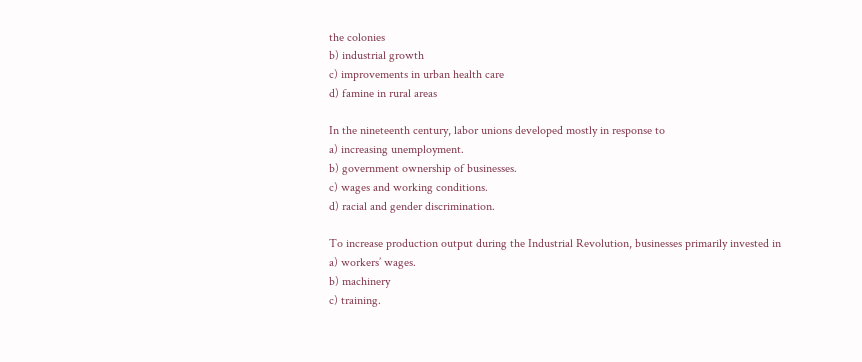the colonies
b) industrial growth
c) improvements in urban health care
d) famine in rural areas

In the nineteenth century, labor unions developed mostly in response to
a) increasing unemployment.
b) government ownership of businesses.
c) wages and working conditions.
d) racial and gender discrimination.

To increase production output during the Industrial Revolution, businesses primarily invested in
a) workers’ wages.
b) machinery
c) training.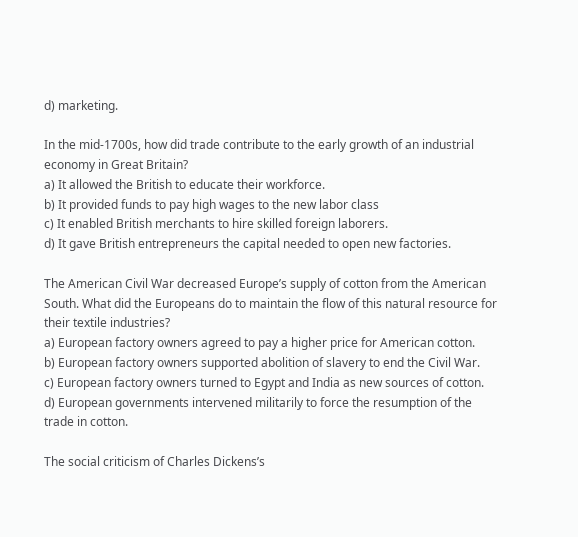d) marketing.

In the mid-1700s, how did trade contribute to the early growth of an industrial economy in Great Britain?
a) It allowed the British to educate their workforce.
b) It provided funds to pay high wages to the new labor class
c) It enabled British merchants to hire skilled foreign laborers.
d) It gave British entrepreneurs the capital needed to open new factories.

The American Civil War decreased Europe’s supply of cotton from the American South. What did the Europeans do to maintain the flow of this natural resource for their textile industries?
a) European factory owners agreed to pay a higher price for American cotton.
b) European factory owners supported abolition of slavery to end the Civil War.
c) European factory owners turned to Egypt and India as new sources of cotton.
d) European governments intervened militarily to force the resumption of the trade in cotton.

The social criticism of Charles Dickens’s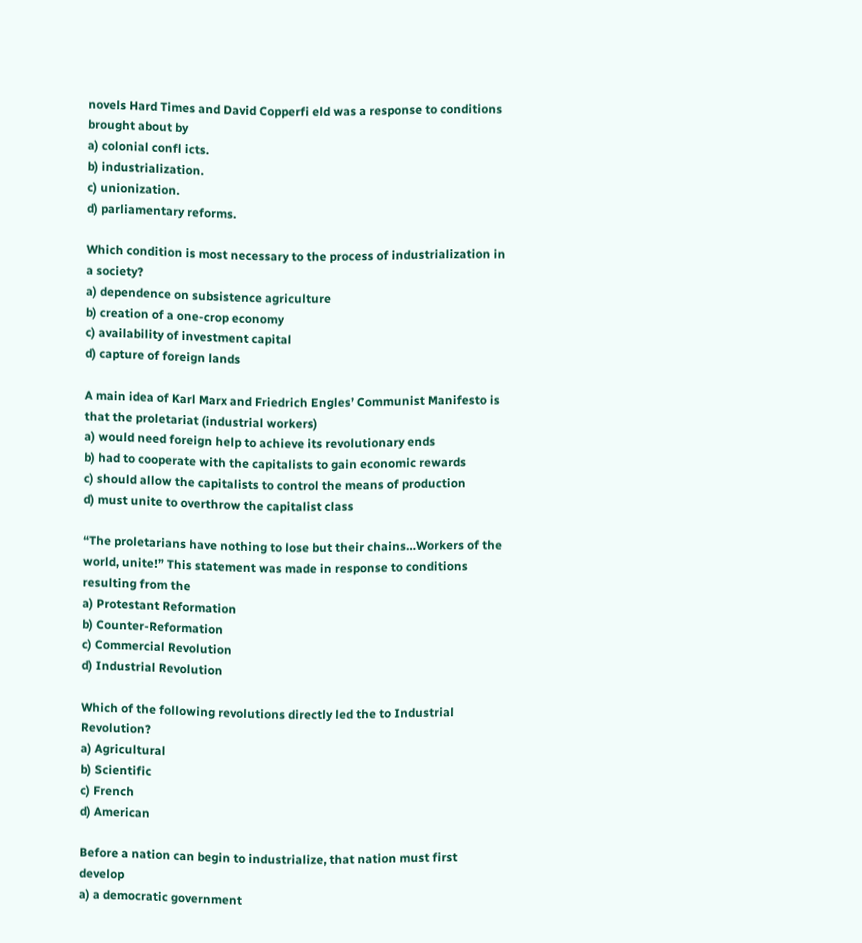novels Hard Times and David Copperfi eld was a response to conditions brought about by
a) colonial confl icts.
b) industrialization.
c) unionization.
d) parliamentary reforms.

Which condition is most necessary to the process of industrialization in a society?
a) dependence on subsistence agriculture
b) creation of a one-crop economy
c) availability of investment capital
d) capture of foreign lands

A main idea of Karl Marx and Friedrich Engles’ Communist Manifesto is that the proletariat (industrial workers)
a) would need foreign help to achieve its revolutionary ends
b) had to cooperate with the capitalists to gain economic rewards
c) should allow the capitalists to control the means of production
d) must unite to overthrow the capitalist class

“The proletarians have nothing to lose but their chains…Workers of the world, unite!” This statement was made in response to conditions resulting from the
a) Protestant Reformation
b) Counter-Reformation
c) Commercial Revolution
d) Industrial Revolution

Which of the following revolutions directly led the to Industrial Revolution?
a) Agricultural
b) Scientific
c) French
d) American

Before a nation can begin to industrialize, that nation must first develop
a) a democratic government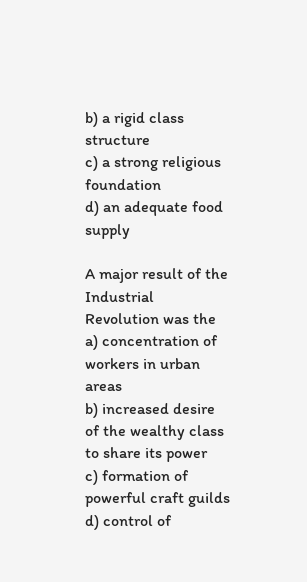b) a rigid class structure
c) a strong religious foundation
d) an adequate food supply

A major result of the Industrial Revolution was the
a) concentration of workers in urban areas
b) increased desire of the wealthy class to share its power
c) formation of powerful craft guilds
d) control of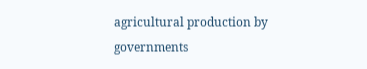agricultural production by governments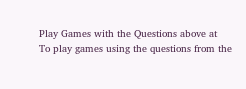Play Games with the Questions above at
To play games using the questions from the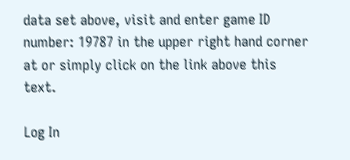data set above, visit and enter game ID number: 19787 in the upper right hand corner at or simply click on the link above this text.

Log In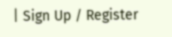| Sign Up / Register